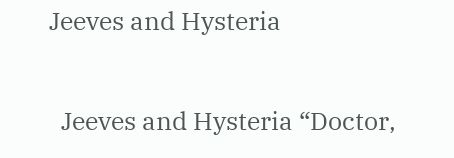Jeeves and Hysteria

  Jeeves and Hysteria “Doctor,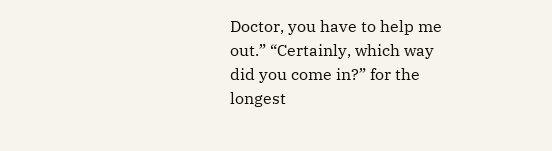Doctor, you have to help me out.” “Certainly, which way did you come in?” for the longest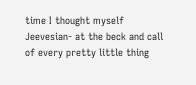time I thought myself Jeevesian- at the beck and call of every pretty little thing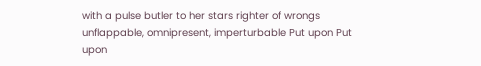with a pulse butler to her stars righter of wrongs unflappable, omnipresent, imperturbable Put upon Put upon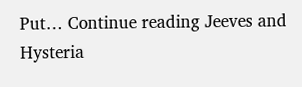Put… Continue reading Jeeves and Hysteria